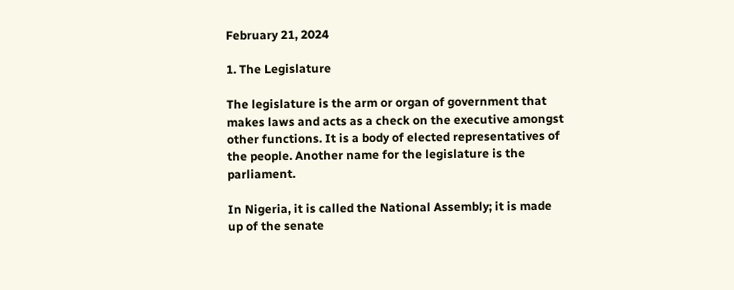February 21, 2024

1. The Legislature

The legislature is the arm or organ of government that makes laws and acts as a check on the executive amongst other functions. It is a body of elected representatives of the people. Another name for the legislature is the parliament.

In Nigeria, it is called the National Assembly; it is made up of the senate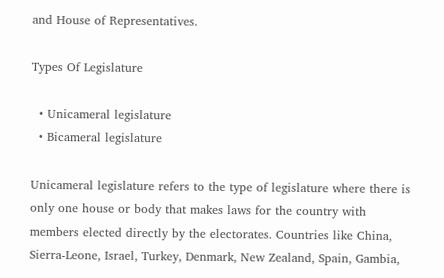and House of Representatives.

Types Of Legislature

  • Unicameral legislature
  • Bicameral legislature

Unicameral legislature refers to the type of legislature where there is only one house or body that makes laws for the country with members elected directly by the electorates. Countries like China, Sierra-Leone, Israel, Turkey, Denmark, New Zealand, Spain, Gambia,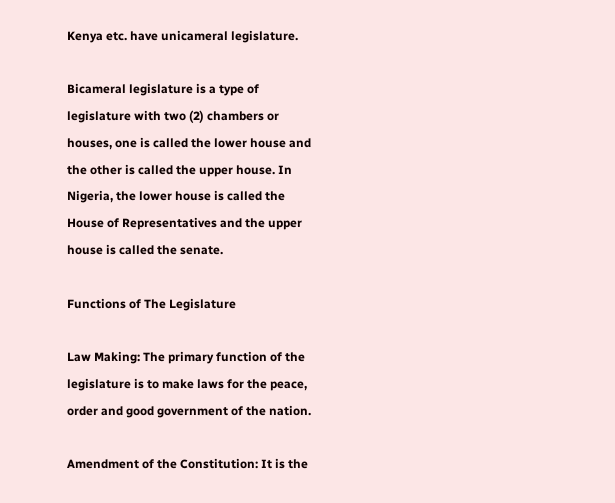Kenya etc. have unicameral legislature.

Bicameral legislature is a type of legislature with two (2) chambers or houses, one is called the lower house and the other is called the upper house. In Nigeria, the lower house is called the House of Representatives and the upper house is called the senate.

Functions of The Legislature

Law Making: The primary function of the legislature is to make laws for the peace, order and good government of the nation.

Amendment of the Constitution: It is the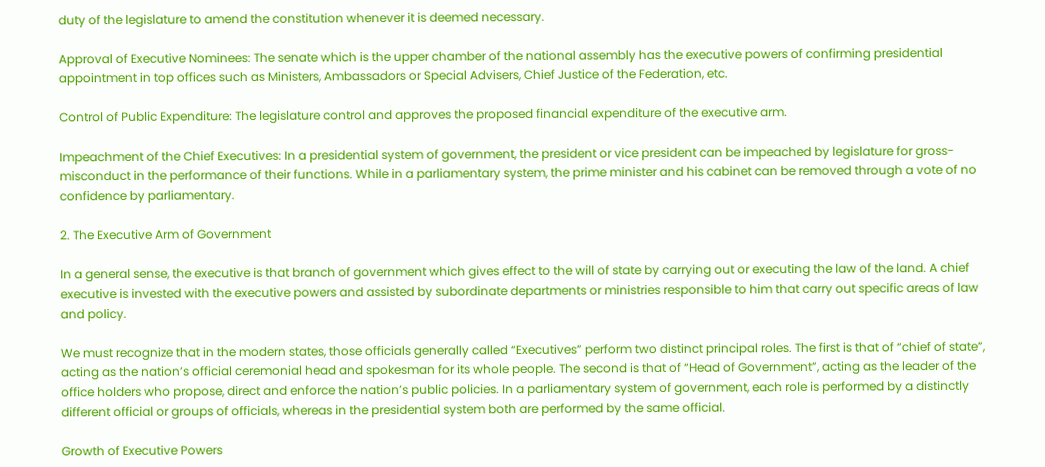duty of the legislature to amend the constitution whenever it is deemed necessary.

Approval of Executive Nominees: The senate which is the upper chamber of the national assembly has the executive powers of confirming presidential appointment in top offices such as Ministers, Ambassadors or Special Advisers, Chief Justice of the Federation, etc.

Control of Public Expenditure: The legislature control and approves the proposed financial expenditure of the executive arm.

Impeachment of the Chief Executives: In a presidential system of government, the president or vice president can be impeached by legislature for gross- misconduct in the performance of their functions. While in a parliamentary system, the prime minister and his cabinet can be removed through a vote of no confidence by parliamentary.

2. The Executive Arm of Government

In a general sense, the executive is that branch of government which gives effect to the will of state by carrying out or executing the law of the land. A chief executive is invested with the executive powers and assisted by subordinate departments or ministries responsible to him that carry out specific areas of law and policy.

We must recognize that in the modern states, those officials generally called “Executives” perform two distinct principal roles. The first is that of “chief of state”, acting as the nation’s official ceremonial head and spokesman for its whole people. The second is that of “Head of Government”, acting as the leader of the office holders who propose, direct and enforce the nation’s public policies. In a parliamentary system of government, each role is performed by a distinctly different official or groups of officials, whereas in the presidential system both are performed by the same official.

Growth of Executive Powers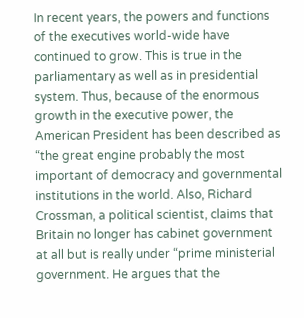In recent years, the powers and functions of the executives world-wide have continued to grow. This is true in the parliamentary as well as in presidential system. Thus, because of the enormous growth in the executive power, the American President has been described as “the great engine probably the most important of democracy and governmental institutions in the world. Also, Richard Crossman, a political scientist, claims that Britain no longer has cabinet government at all but is really under “prime ministerial government. He argues that the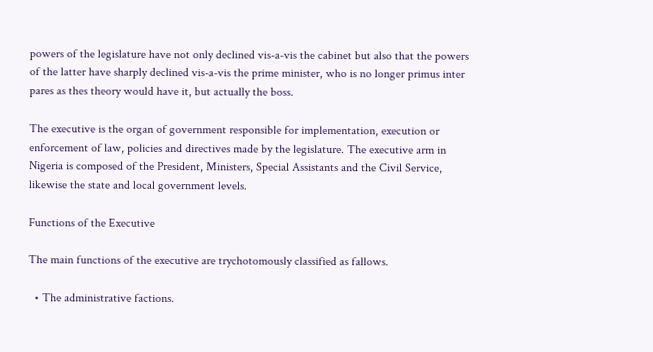powers of the legislature have not only declined vis-a-vis the cabinet but also that the powers of the latter have sharply declined vis-a-vis the prime minister, who is no longer primus inter pares as thes theory would have it, but actually the boss.

The executive is the organ of government responsible for implementation, execution or enforcement of law, policies and directives made by the legislature. The executive arm in Nigeria is composed of the President, Ministers, Special Assistants and the Civil Service, likewise the state and local government levels.

Functions of the Executive

The main functions of the executive are trychotomously classified as fallows.

  • The administrative factions.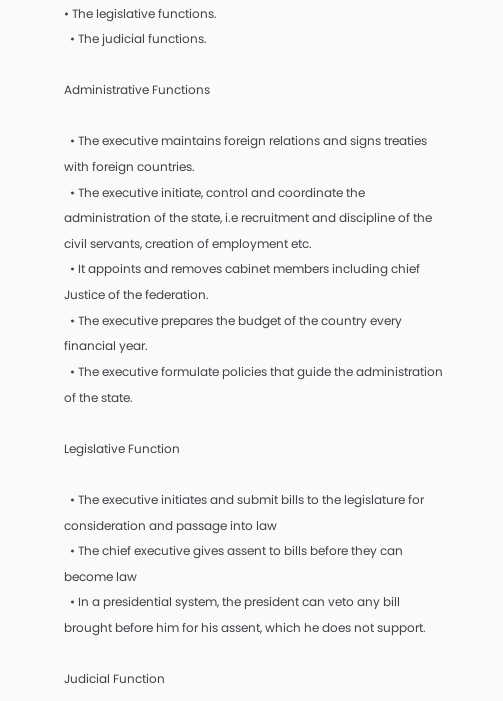• The legislative functions.
  • The judicial functions.

Administrative Functions

  • The executive maintains foreign relations and signs treaties with foreign countries.
  • The executive initiate, control and coordinate the administration of the state, i.e recruitment and discipline of the civil servants, creation of employment etc.
  • It appoints and removes cabinet members including chief Justice of the federation.
  • The executive prepares the budget of the country every financial year.
  • The executive formulate policies that guide the administration of the state.

Legislative Function

  • The executive initiates and submit bills to the legislature for consideration and passage into law
  • The chief executive gives assent to bills before they can become law
  • In a presidential system, the president can veto any bill brought before him for his assent, which he does not support.

Judicial Function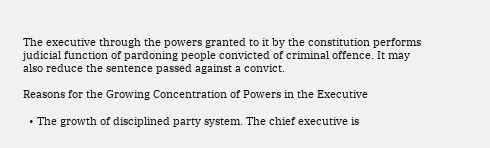The executive through the powers granted to it by the constitution performs judicial function of pardoning people convicted of criminal offence. It may also reduce the sentence passed against a convict.

Reasons for the Growing Concentration of Powers in the Executive

  • The growth of disciplined party system. The chief executive is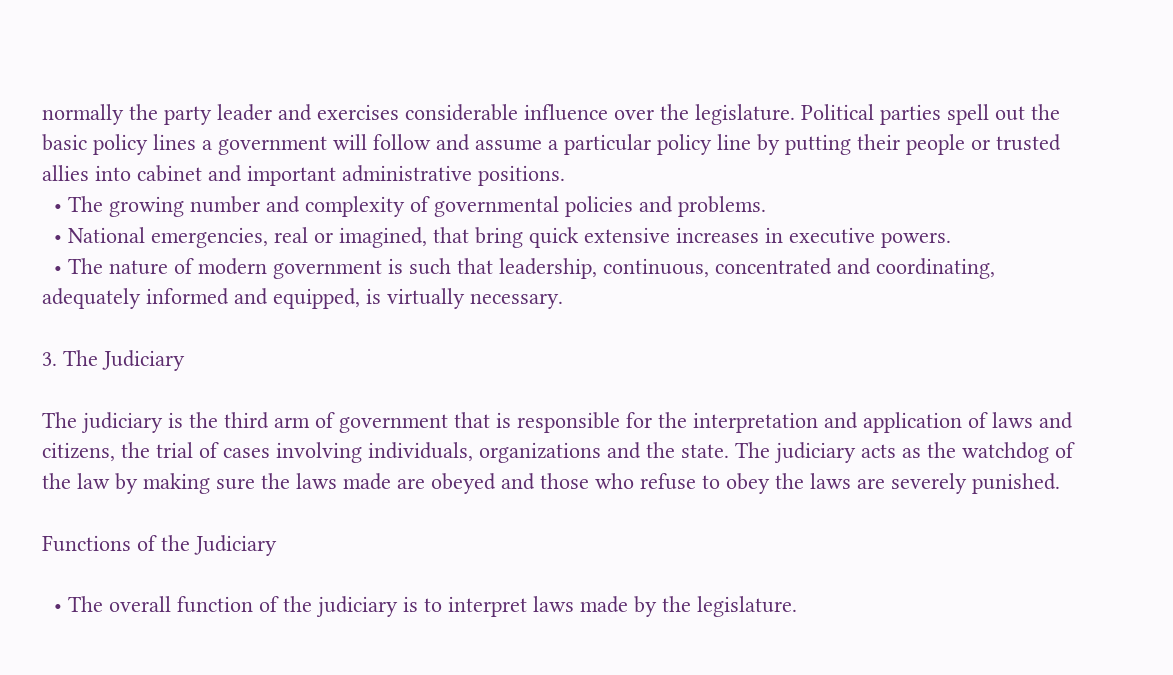normally the party leader and exercises considerable influence over the legislature. Political parties spell out the basic policy lines a government will follow and assume a particular policy line by putting their people or trusted allies into cabinet and important administrative positions.
  • The growing number and complexity of governmental policies and problems.
  • National emergencies, real or imagined, that bring quick extensive increases in executive powers.
  • The nature of modern government is such that leadership, continuous, concentrated and coordinating, adequately informed and equipped, is virtually necessary.

3. The Judiciary

The judiciary is the third arm of government that is responsible for the interpretation and application of laws and citizens, the trial of cases involving individuals, organizations and the state. The judiciary acts as the watchdog of the law by making sure the laws made are obeyed and those who refuse to obey the laws are severely punished.

Functions of the Judiciary

  • The overall function of the judiciary is to interpret laws made by the legislature.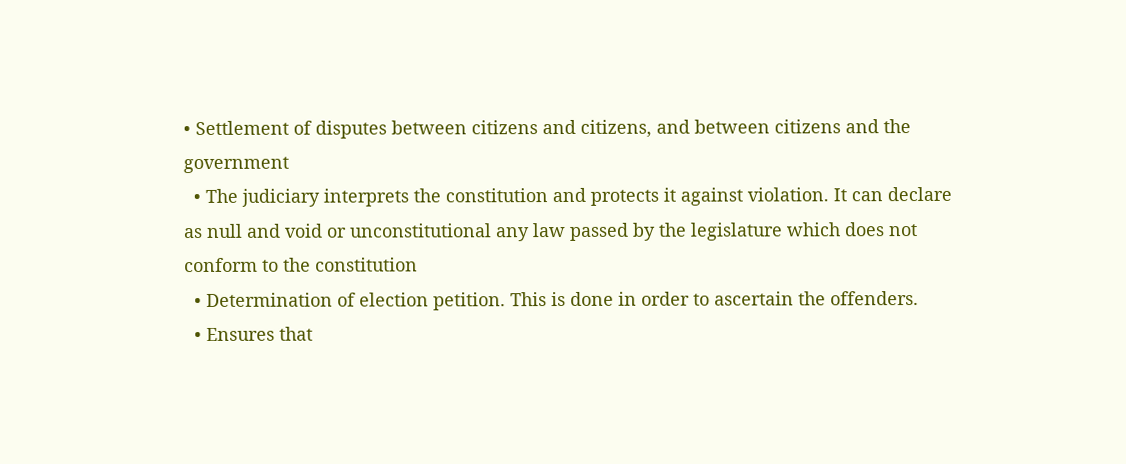• Settlement of disputes between citizens and citizens, and between citizens and the government
  • The judiciary interprets the constitution and protects it against violation. It can declare as null and void or unconstitutional any law passed by the legislature which does not conform to the constitution
  • Determination of election petition. This is done in order to ascertain the offenders.
  • Ensures that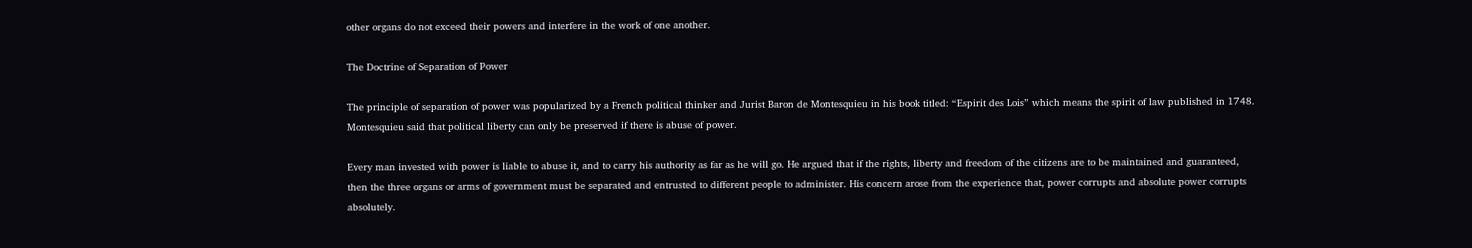other organs do not exceed their powers and interfere in the work of one another.

The Doctrine of Separation of Power

The principle of separation of power was popularized by a French political thinker and Jurist Baron de Montesquieu in his book titled: “Espirit des Lois” which means the spirit of law published in 1748. Montesquieu said that political liberty can only be preserved if there is abuse of power.

Every man invested with power is liable to abuse it, and to carry his authority as far as he will go. He argued that if the rights, liberty and freedom of the citizens are to be maintained and guaranteed, then the three organs or arms of government must be separated and entrusted to different people to administer. His concern arose from the experience that, power corrupts and absolute power corrupts absolutely.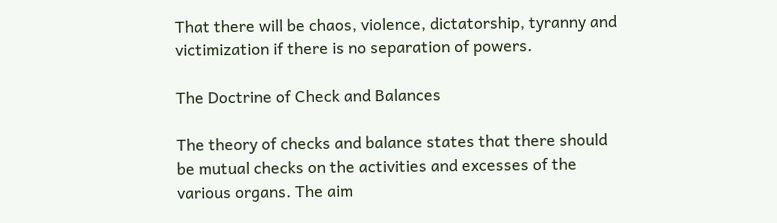That there will be chaos, violence, dictatorship, tyranny and victimization if there is no separation of powers.

The Doctrine of Check and Balances

The theory of checks and balance states that there should be mutual checks on the activities and excesses of the various organs. The aim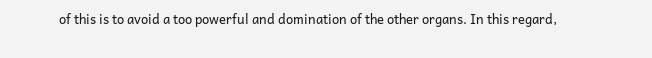of this is to avoid a too powerful and domination of the other organs. In this regard,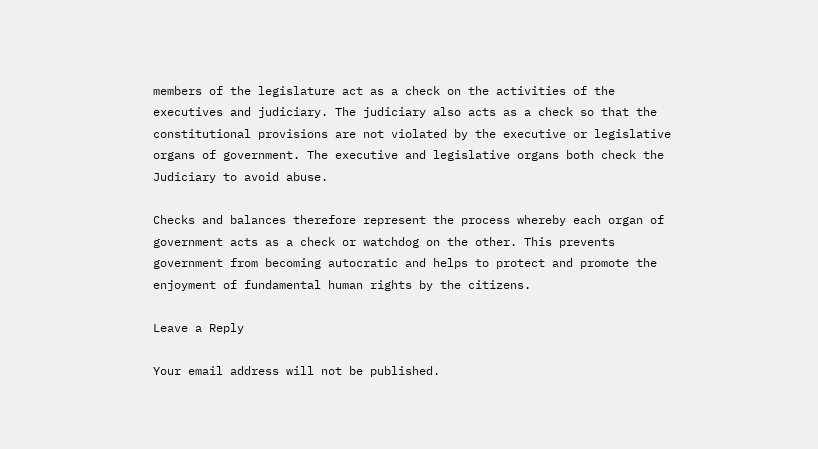members of the legislature act as a check on the activities of the executives and judiciary. The judiciary also acts as a check so that the constitutional provisions are not violated by the executive or legislative organs of government. The executive and legislative organs both check the Judiciary to avoid abuse.

Checks and balances therefore represent the process whereby each organ of government acts as a check or watchdog on the other. This prevents government from becoming autocratic and helps to protect and promote the enjoyment of fundamental human rights by the citizens.

Leave a Reply

Your email address will not be published.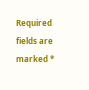Required fields are marked *